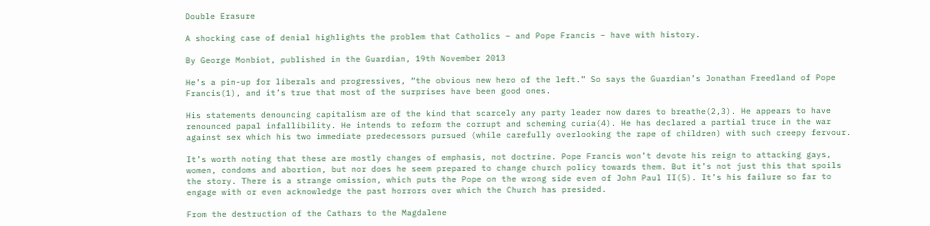Double Erasure

A shocking case of denial highlights the problem that Catholics – and Pope Francis – have with history.

By George Monbiot, published in the Guardian, 19th November 2013

He’s a pin-up for liberals and progressives, “the obvious new hero of the left.” So says the Guardian’s Jonathan Freedland of Pope Francis(1), and it’s true that most of the surprises have been good ones.

His statements denouncing capitalism are of the kind that scarcely any party leader now dares to breathe(2,3). He appears to have renounced papal infallibility. He intends to reform the corrupt and scheming curia(4). He has declared a partial truce in the war against sex which his two immediate predecessors pursued (while carefully overlooking the rape of children) with such creepy fervour.

It’s worth noting that these are mostly changes of emphasis, not doctrine. Pope Francis won’t devote his reign to attacking gays, women, condoms and abortion, but nor does he seem prepared to change church policy towards them. But it’s not just this that spoils the story. There is a strange omission, which puts the Pope on the wrong side even of John Paul II(5). It’s his failure so far to engage with or even acknowledge the past horrors over which the Church has presided.

From the destruction of the Cathars to the Magdalene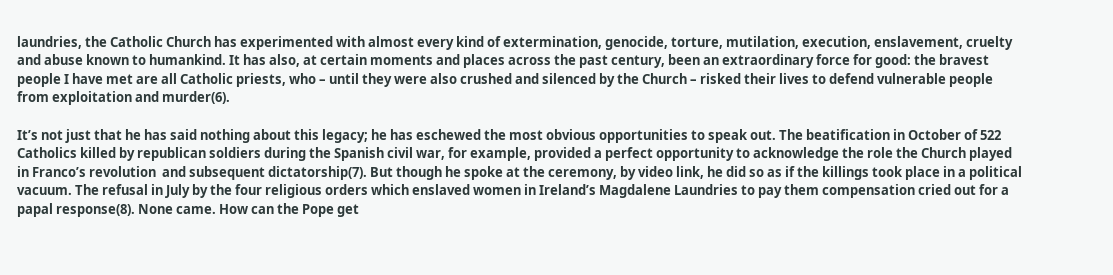laundries, the Catholic Church has experimented with almost every kind of extermination, genocide, torture, mutilation, execution, enslavement, cruelty and abuse known to humankind. It has also, at certain moments and places across the past century, been an extraordinary force for good: the bravest people I have met are all Catholic priests, who – until they were also crushed and silenced by the Church – risked their lives to defend vulnerable people from exploitation and murder(6).

It’s not just that he has said nothing about this legacy; he has eschewed the most obvious opportunities to speak out. The beatification in October of 522 Catholics killed by republican soldiers during the Spanish civil war, for example, provided a perfect opportunity to acknowledge the role the Church played in Franco’s revolution  and subsequent dictatorship(7). But though he spoke at the ceremony, by video link, he did so as if the killings took place in a political vacuum. The refusal in July by the four religious orders which enslaved women in Ireland’s Magdalene Laundries to pay them compensation cried out for a papal response(8). None came. How can the Pope get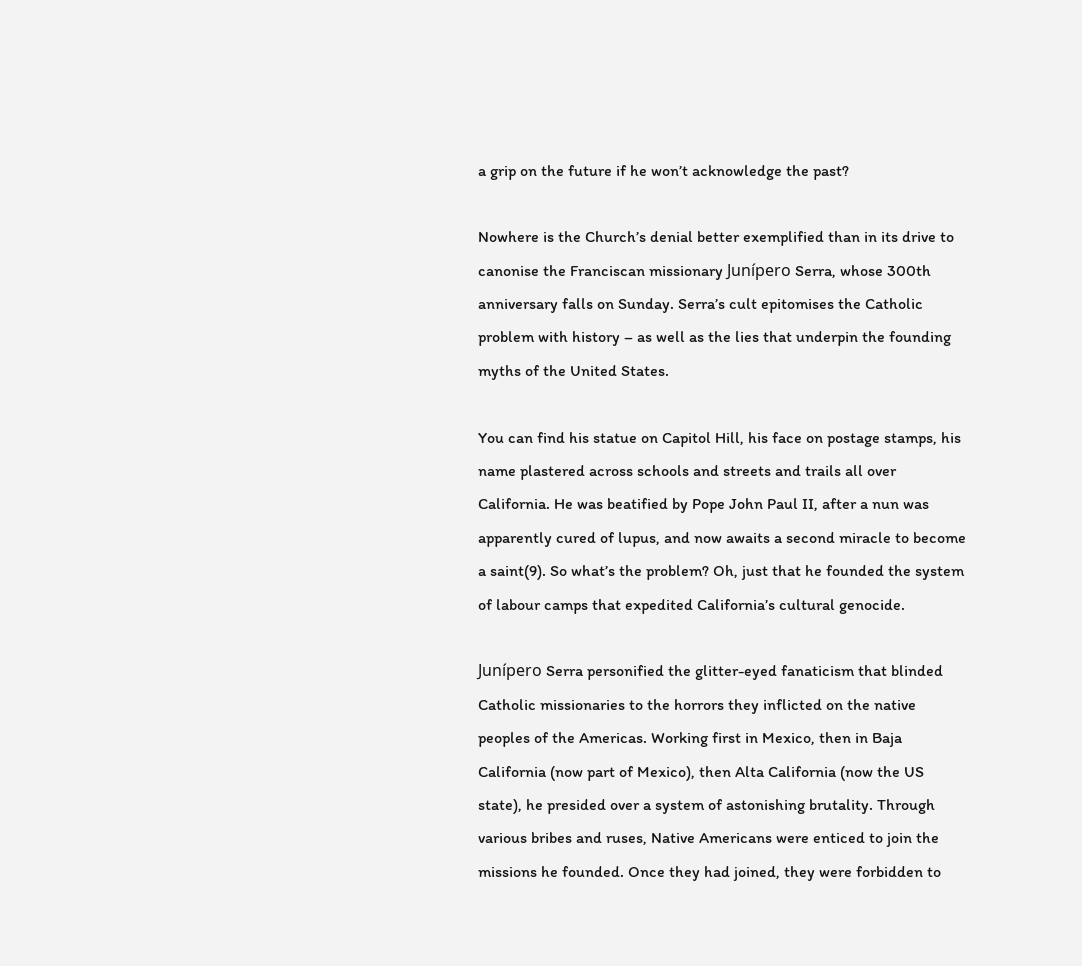a grip on the future if he won’t acknowledge the past?

Nowhere is the Church’s denial better exemplified than in its drive to canonise the Franciscan missionary Junípero Serra, whose 300th anniversary falls on Sunday. Serra’s cult epitomises the Catholic problem with history – as well as the lies that underpin the founding myths of the United States.

You can find his statue on Capitol Hill, his face on postage stamps, his name plastered across schools and streets and trails all over California. He was beatified by Pope John Paul II, after a nun was apparently cured of lupus, and now awaits a second miracle to become a saint(9). So what’s the problem? Oh, just that he founded the system of labour camps that expedited California’s cultural genocide.

Junípero Serra personified the glitter-eyed fanaticism that blinded Catholic missionaries to the horrors they inflicted on the native peoples of the Americas. Working first in Mexico, then in Baja California (now part of Mexico), then Alta California (now the US state), he presided over a system of astonishing brutality. Through various bribes and ruses, Native Americans were enticed to join the missions he founded. Once they had joined, they were forbidden to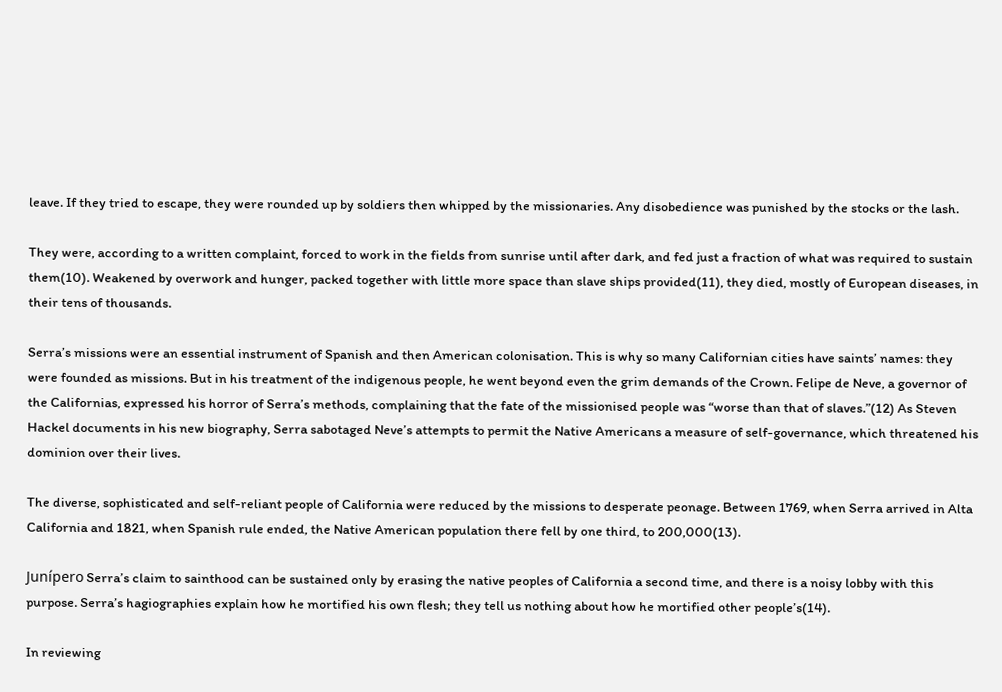leave. If they tried to escape, they were rounded up by soldiers then whipped by the missionaries. Any disobedience was punished by the stocks or the lash.

They were, according to a written complaint, forced to work in the fields from sunrise until after dark, and fed just a fraction of what was required to sustain them(10). Weakened by overwork and hunger, packed together with little more space than slave ships provided(11), they died, mostly of European diseases, in their tens of thousands.

Serra’s missions were an essential instrument of Spanish and then American colonisation. This is why so many Californian cities have saints’ names: they were founded as missions. But in his treatment of the indigenous people, he went beyond even the grim demands of the Crown. Felipe de Neve, a governor of the Californias, expressed his horror of Serra’s methods, complaining that the fate of the missionised people was “worse than that of slaves.”(12) As Steven Hackel documents in his new biography, Serra sabotaged Neve’s attempts to permit the Native Americans a measure of self-governance, which threatened his dominion over their lives.

The diverse, sophisticated and self-reliant people of California were reduced by the missions to desperate peonage. Between 1769, when Serra arrived in Alta California and 1821, when Spanish rule ended, the Native American population there fell by one third, to 200,000(13).

Junípero Serra’s claim to sainthood can be sustained only by erasing the native peoples of California a second time, and there is a noisy lobby with this purpose. Serra’s hagiographies explain how he mortified his own flesh; they tell us nothing about how he mortified other people’s(14).

In reviewing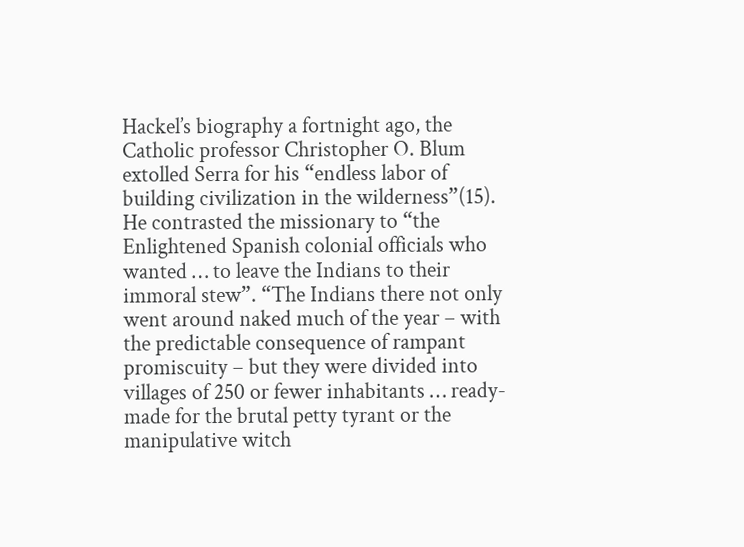Hackel’s biography a fortnight ago, the Catholic professor Christopher O. Blum extolled Serra for his “endless labor of building civilization in the wilderness”(15). He contrasted the missionary to “the Enlightened Spanish colonial officials who wanted … to leave the Indians to their immoral stew”. “The Indians there not only went around naked much of the year – with the predictable consequence of rampant promiscuity – but they were divided into villages of 250 or fewer inhabitants … ready-made for the brutal petty tyrant or the manipulative witch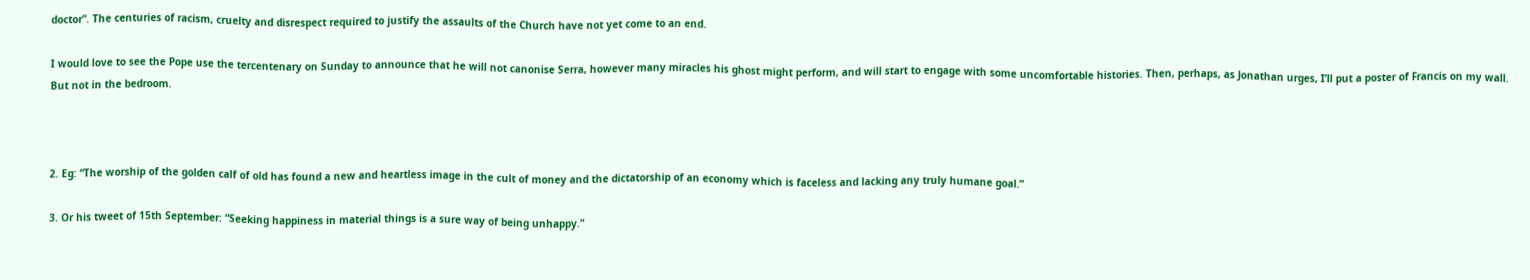doctor”. The centuries of racism, cruelty and disrespect required to justify the assaults of the Church have not yet come to an end.

I would love to see the Pope use the tercentenary on Sunday to announce that he will not canonise Serra, however many miracles his ghost might perform, and will start to engage with some uncomfortable histories. Then, perhaps, as Jonathan urges, I’ll put a poster of Francis on my wall. But not in the bedroom.



2. Eg: “The worship of the golden calf of old has found a new and heartless image in the cult of money and the dictatorship of an economy which is faceless and lacking any truly humane goal.”

3. Or his tweet of 15th September: “Seeking happiness in material things is a sure way of being unhappy.”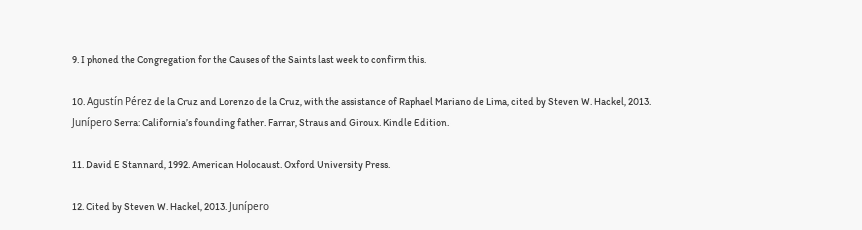9. I phoned the Congregation for the Causes of the Saints last week to confirm this.

10. Agustín Pérez de la Cruz and Lorenzo de la Cruz, with the assistance of Raphael Mariano de Lima, cited by Steven W. Hackel, 2013. Junípero Serra: California’s founding father. Farrar, Straus and Giroux. Kindle Edition.

11. David E Stannard, 1992. American Holocaust. Oxford University Press.

12. Cited by Steven W. Hackel, 2013. Junípero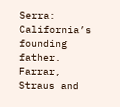Serra: California’s founding father. Farrar, Straus and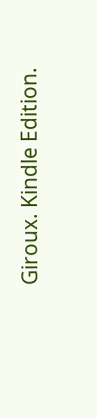Giroux. Kindle Edition.